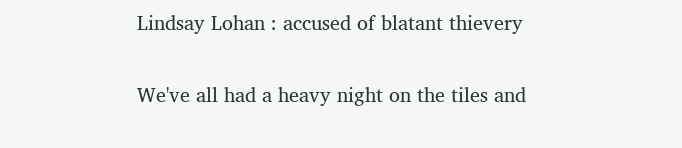Lindsay Lohan : accused of blatant thievery

We've all had a heavy night on the tiles and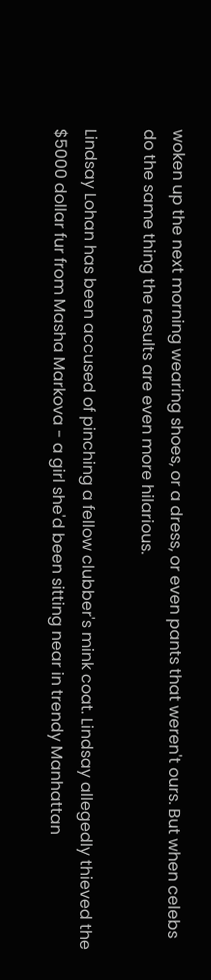woken up the next morning wearing shoes, or a dress, or even pants that weren't ours. But when celebs do the same thing the results are even more hilarious.

Lindsay Lohan has been accused of pinching a fellow clubber's mink coat. Lindsay allegedly thieved the $5000 dollar fur from Masha Markova - a girl she'd been sitting near in trendy Manhattan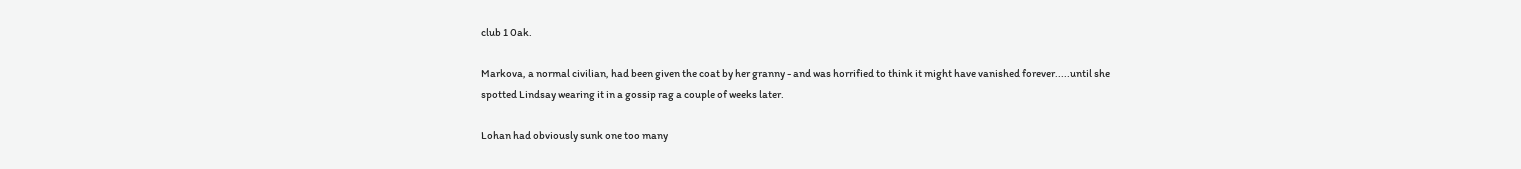club 1 0ak.

Markova, a normal civilian, had been given the coat by her granny - and was horrified to think it might have vanished forever.....until she spotted Lindsay wearing it in a gossip rag a couple of weeks later.

Lohan had obviously sunk one too many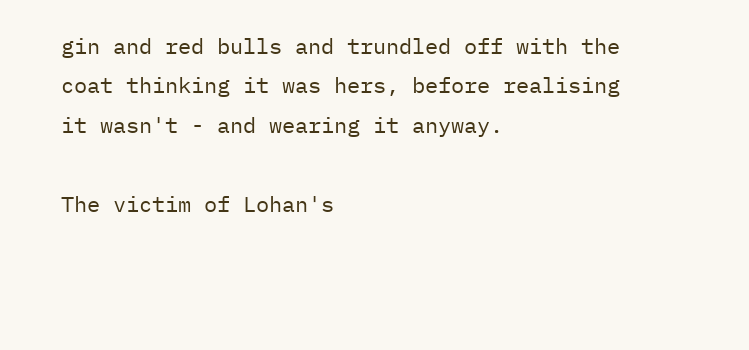gin and red bulls and trundled off with the coat thinking it was hers, before realising it wasn't - and wearing it anyway.

The victim of Lohan's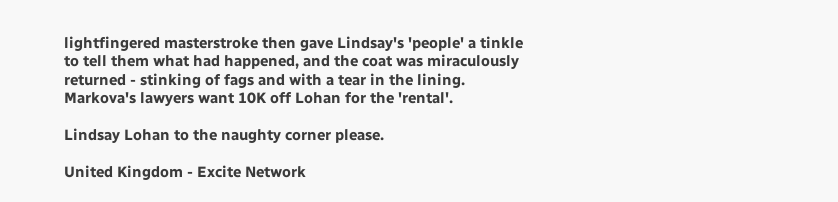lightfingered masterstroke then gave Lindsay's 'people' a tinkle to tell them what had happened, and the coat was miraculously returned - stinking of fags and with a tear in the lining. Markova's lawyers want 10K off Lohan for the 'rental'.

Lindsay Lohan to the naughty corner please.

United Kingdom - Excite Network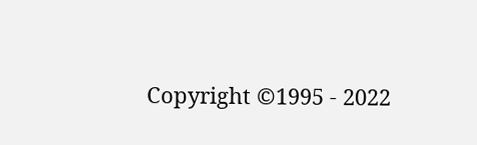Copyright ©1995 - 2022